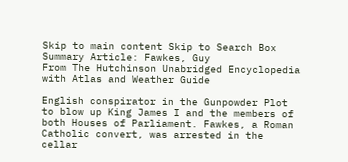Skip to main content Skip to Search Box
Summary Article: Fawkes, Guy
From The Hutchinson Unabridged Encyclopedia with Atlas and Weather Guide

English conspirator in the Gunpowder Plot to blow up King James I and the members of both Houses of Parliament. Fawkes, a Roman Catholic convert, was arrested in the cellar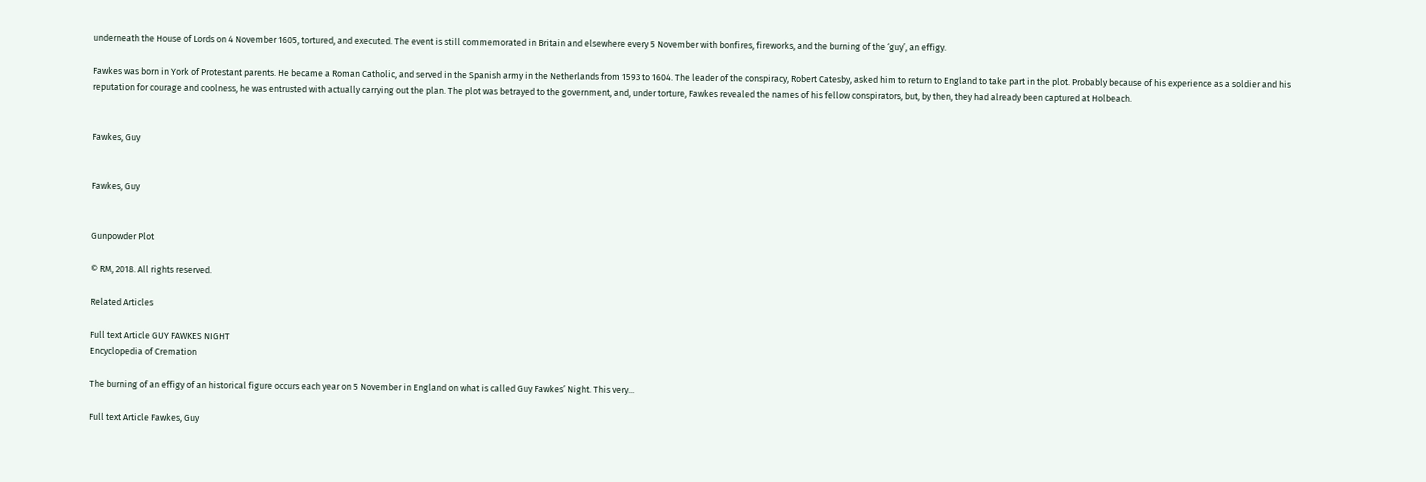underneath the House of Lords on 4 November 1605, tortured, and executed. The event is still commemorated in Britain and elsewhere every 5 November with bonfires, fireworks, and the burning of the ‘guy’, an effigy.

Fawkes was born in York of Protestant parents. He became a Roman Catholic, and served in the Spanish army in the Netherlands from 1593 to 1604. The leader of the conspiracy, Robert Catesby, asked him to return to England to take part in the plot. Probably because of his experience as a soldier and his reputation for courage and coolness, he was entrusted with actually carrying out the plan. The plot was betrayed to the government, and, under torture, Fawkes revealed the names of his fellow conspirators, but, by then, they had already been captured at Holbeach.


Fawkes, Guy


Fawkes, Guy


Gunpowder Plot

© RM, 2018. All rights reserved.

Related Articles

Full text Article GUY FAWKES NIGHT
Encyclopedia of Cremation

The burning of an effigy of an historical figure occurs each year on 5 November in England on what is called Guy Fawkes’ Night. This very...

Full text Article Fawkes, Guy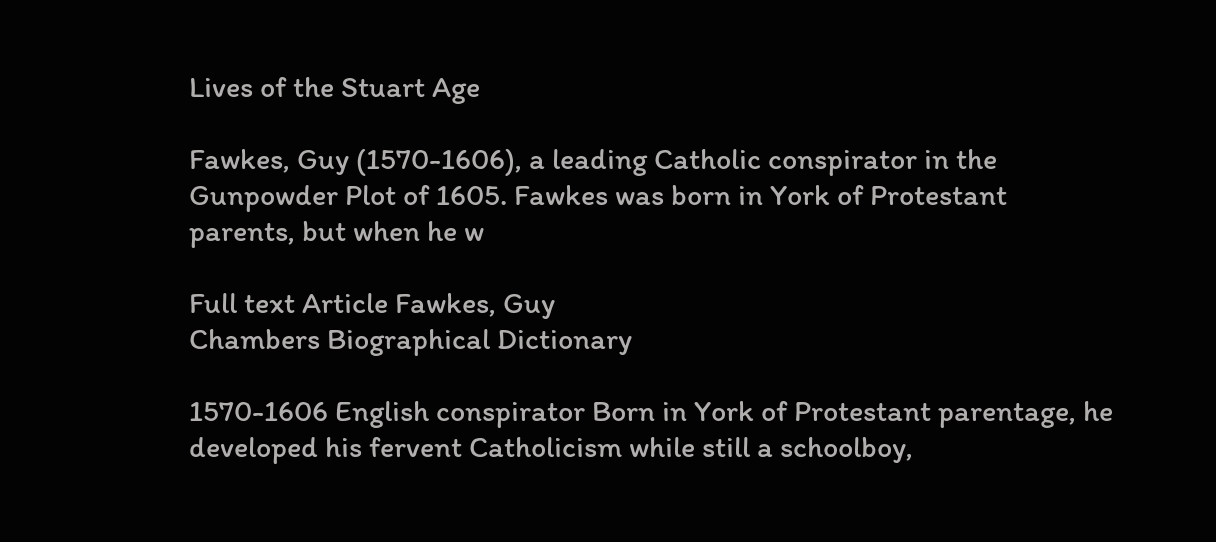Lives of the Stuart Age

Fawkes, Guy (1570-1606), a leading Catholic conspirator in the Gunpowder Plot of 1605. Fawkes was born in York of Protestant parents, but when he w

Full text Article Fawkes, Guy
Chambers Biographical Dictionary

1570-1606 English conspirator Born in York of Protestant parentage, he developed his fervent Catholicism while still a schoolboy,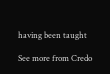having been taught

See more from Credo